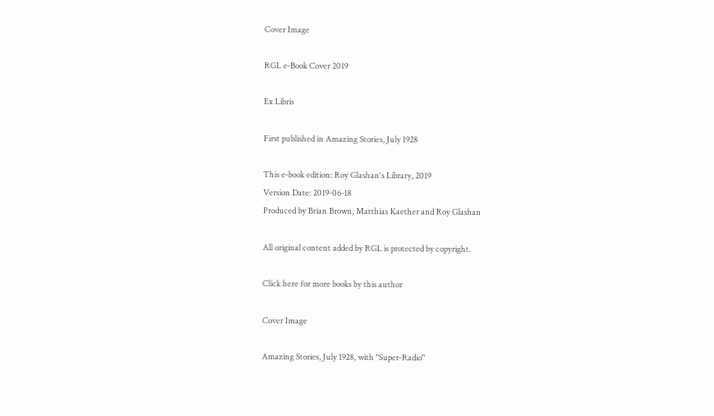Cover Image

RGL e-Book Cover 2019

Ex Libris

First published in Amazing Stories, July 1928

This e-book edition: Roy Glashan's Library, 2019
Version Date: 2019-06-18
Produced by Brian Brown, Matthias Kaether and Roy Glashan

All original content added by RGL is protected by copyright.

Click here for more books by this author

Cover Image

Amazing Stories, July 1928, with "Super-Radio"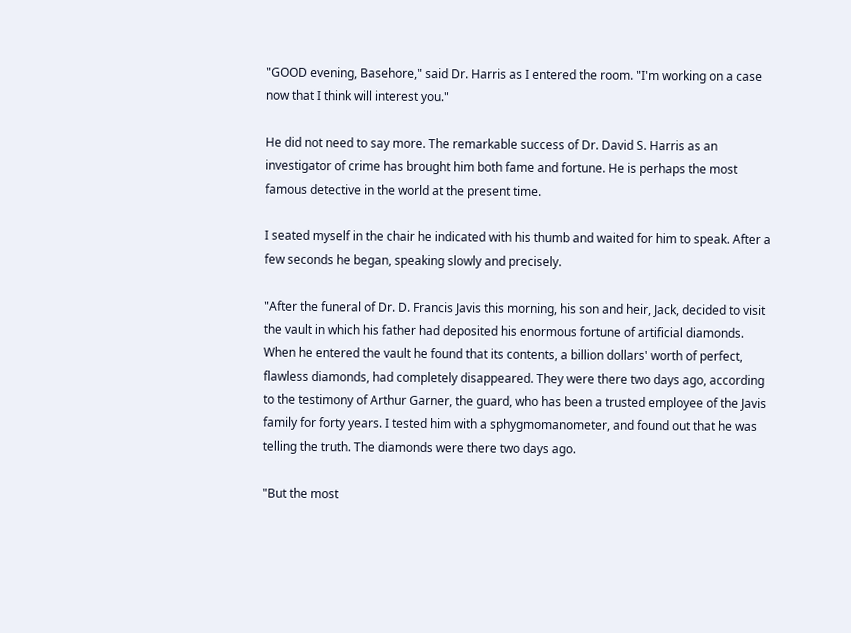"GOOD evening, Basehore," said Dr. Harris as I entered the room. "I'm working on a case now that I think will interest you."

He did not need to say more. The remarkable success of Dr. David S. Harris as an investigator of crime has brought him both fame and fortune. He is perhaps the most famous detective in the world at the present time.

I seated myself in the chair he indicated with his thumb and waited for him to speak. After a few seconds he began, speaking slowly and precisely.

"After the funeral of Dr. D. Francis Javis this morning, his son and heir, Jack, decided to visit the vault in which his father had deposited his enormous fortune of artificial diamonds. When he entered the vault he found that its contents, a billion dollars' worth of perfect, flawless diamonds, had completely disappeared. They were there two days ago, according to the testimony of Arthur Garner, the guard, who has been a trusted employee of the Javis family for forty years. I tested him with a sphygmomanometer, and found out that he was telling the truth. The diamonds were there two days ago.

"But the most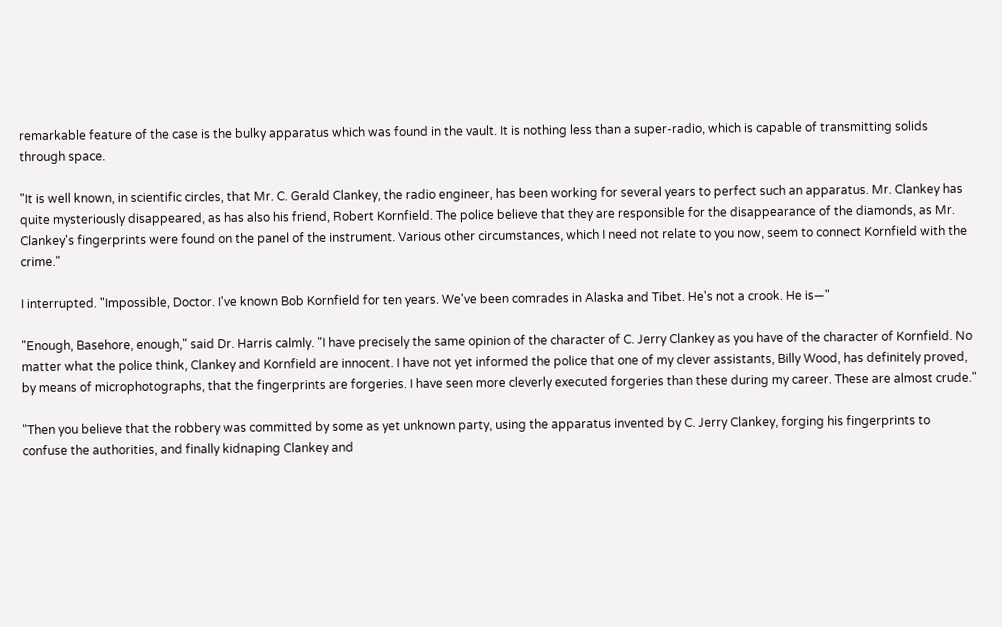remarkable feature of the case is the bulky apparatus which was found in the vault. It is nothing less than a super-radio, which is capable of transmitting solids through space.

"It is well known, in scientific circles, that Mr. C. Gerald Clankey, the radio engineer, has been working for several years to perfect such an apparatus. Mr. Clankey has quite mysteriously disappeared, as has also his friend, Robert Kornfield. The police believe that they are responsible for the disappearance of the diamonds, as Mr. Clankey's fingerprints were found on the panel of the instrument. Various other circumstances, which I need not relate to you now, seem to connect Kornfield with the crime."

I interrupted. "Impossible, Doctor. I've known Bob Kornfield for ten years. We've been comrades in Alaska and Tibet. He's not a crook. He is—"

"Enough, Basehore, enough," said Dr. Harris calmly. "I have precisely the same opinion of the character of C. Jerry Clankey as you have of the character of Kornfield. No matter what the police think, Clankey and Kornfield are innocent. I have not yet informed the police that one of my clever assistants, Billy Wood, has definitely proved, by means of microphotographs, that the fingerprints are forgeries. I have seen more cleverly executed forgeries than these during my career. These are almost crude."

"Then you believe that the robbery was committed by some as yet unknown party, using the apparatus invented by C. Jerry Clankey, forging his fingerprints to confuse the authorities, and finally kidnaping Clankey and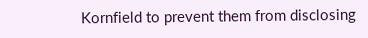Kornfield to prevent them from disclosing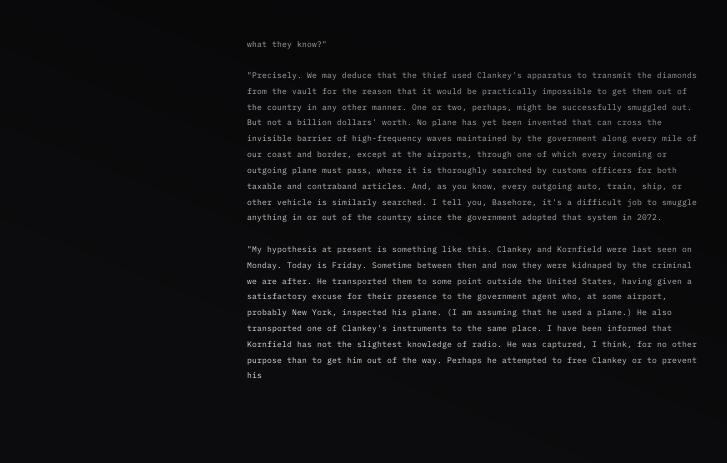what they know?"

"Precisely. We may deduce that the thief used Clankey's apparatus to transmit the diamonds from the vault for the reason that it would be practically impossible to get them out of the country in any other manner. One or two, perhaps, might be successfully smuggled out. But not a billion dollars' worth. No plane has yet been invented that can cross the invisible barrier of high-frequency waves maintained by the government along every mile of our coast and border, except at the airports, through one of which every incoming or outgoing plane must pass, where it is thoroughly searched by customs officers for both taxable and contraband articles. And, as you know, every outgoing auto, train, ship, or other vehicle is similarly searched. I tell you, Basehore, it's a difficult job to smuggle anything in or out of the country since the government adopted that system in 2072.

"My hypothesis at present is something like this. Clankey and Kornfield were last seen on Monday. Today is Friday. Sometime between then and now they were kidnaped by the criminal we are after. He transported them to some point outside the United States, having given a satisfactory excuse for their presence to the government agent who, at some airport, probably New York, inspected his plane. (I am assuming that he used a plane.) He also transported one of Clankey's instruments to the same place. I have been informed that Kornfield has not the slightest knowledge of radio. He was captured, I think, for no other purpose than to get him out of the way. Perhaps he attempted to free Clankey or to prevent his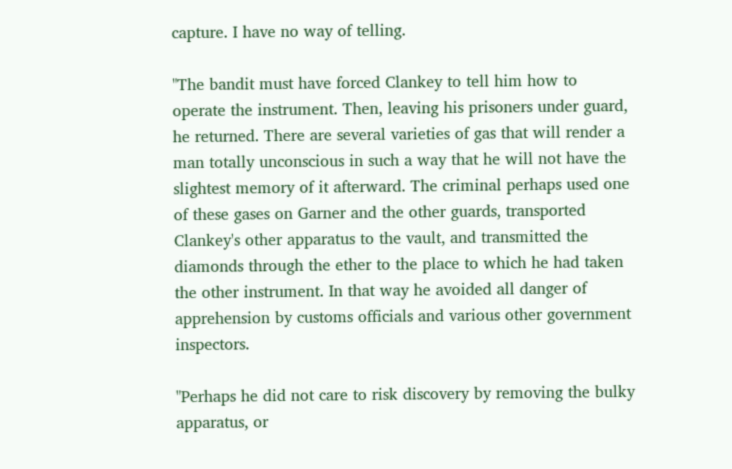capture. I have no way of telling.

"The bandit must have forced Clankey to tell him how to operate the instrument. Then, leaving his prisoners under guard, he returned. There are several varieties of gas that will render a man totally unconscious in such a way that he will not have the slightest memory of it afterward. The criminal perhaps used one of these gases on Garner and the other guards, transported Clankey's other apparatus to the vault, and transmitted the diamonds through the ether to the place to which he had taken the other instrument. In that way he avoided all danger of apprehension by customs officials and various other government inspectors.

"Perhaps he did not care to risk discovery by removing the bulky apparatus, or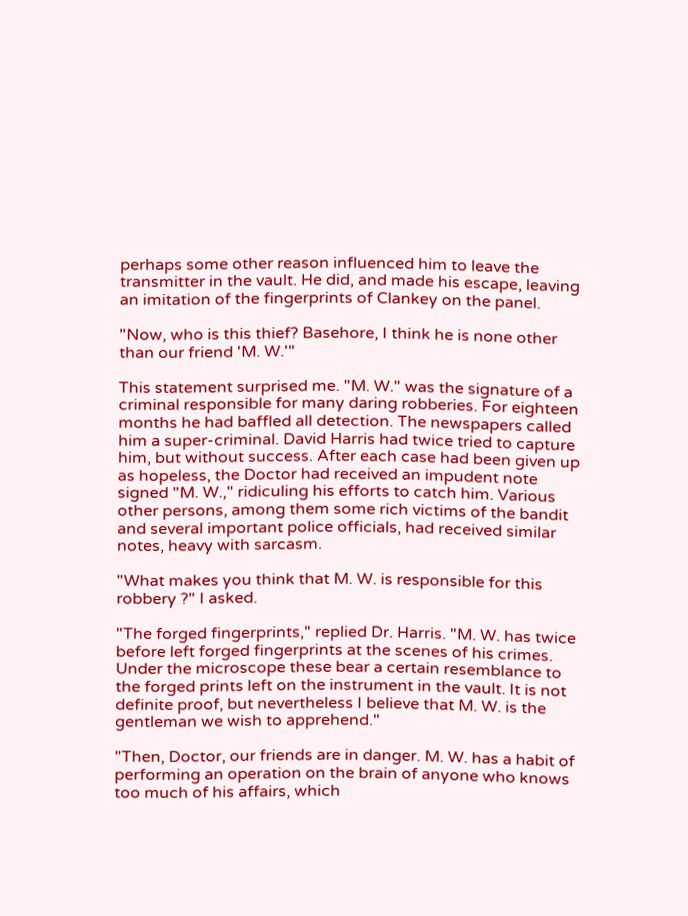perhaps some other reason influenced him to leave the transmitter in the vault. He did, and made his escape, leaving an imitation of the fingerprints of Clankey on the panel.

"Now, who is this thief? Basehore, I think he is none other than our friend 'M. W.'"

This statement surprised me. "M. W." was the signature of a criminal responsible for many daring robberies. For eighteen months he had baffled all detection. The newspapers called him a super-criminal. David Harris had twice tried to capture him, but without success. After each case had been given up as hopeless, the Doctor had received an impudent note signed "M. W.," ridiculing his efforts to catch him. Various other persons, among them some rich victims of the bandit and several important police officials, had received similar notes, heavy with sarcasm.

"What makes you think that M. W. is responsible for this robbery ?" I asked.

"The forged fingerprints," replied Dr. Harris. "M. W. has twice before left forged fingerprints at the scenes of his crimes. Under the microscope these bear a certain resemblance to the forged prints left on the instrument in the vault. It is not definite proof, but nevertheless I believe that M. W. is the gentleman we wish to apprehend."

"Then, Doctor, our friends are in danger. M. W. has a habit of performing an operation on the brain of anyone who knows too much of his affairs, which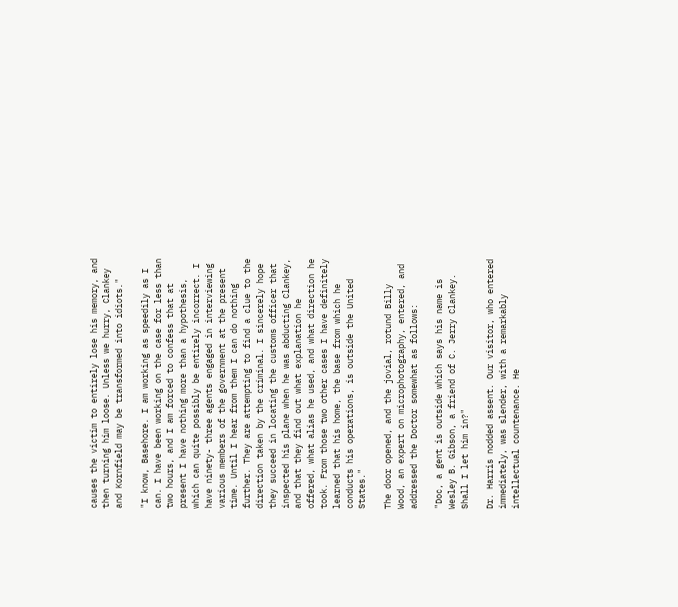causes the victim to entirely lose his memory, and then turning him loose. Unless we hurry, Clankey and Kornfield may be transformed into idiots."

"I know, Basehore. I am working as speedily as I can. I have been working on the case for less than two hours, and I am forced to confess that at present I have nothing more than a hypothesis, which can quite possibly be entirely incorrect. I have ninety- three agents engaged in interviewing various members of the government at the present time. Until I hear from them I can do nothing further. They are attempting to find a clue to the direction taken by the criminal. I sincerely hope they succeed in locating the customs officer that inspected his plane when he was abducting Clankey, and that they find out what explanation he offered, what alias he used, and what direction he took. From those two other cases I have definitely learned that his home, the base from which he conducts his operations, is outside the United States."

The door opened, and the jovial, rotund Billy Wood, an expert on microphotography, entered, and addressed the Doctor somewhat as follows:

"Doc, a gent is outside which says his name is Wesley B. Gibson, a friend of C. Jerry Clankey. Shall I let him in?"

Dr. Harris nodded assent. Our visitor, who entered immediately, was slender, with a remarkably intellectual countenance. He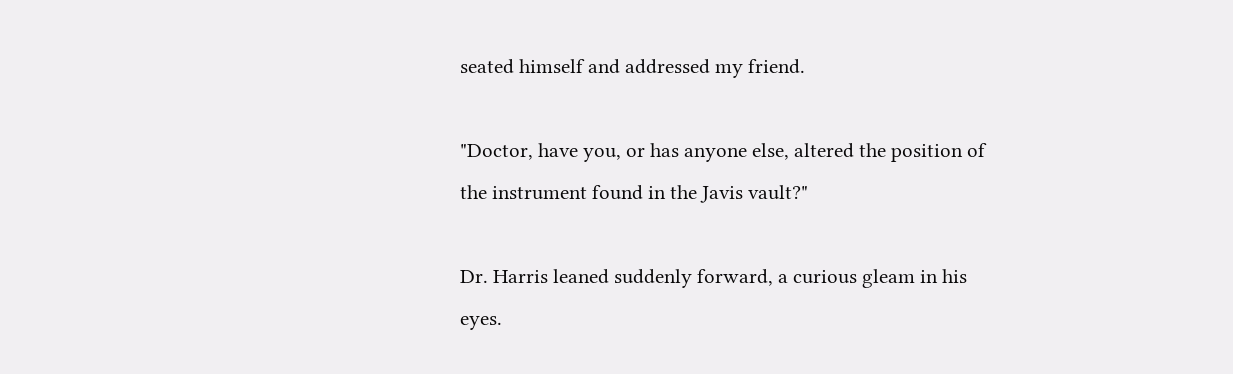seated himself and addressed my friend.

"Doctor, have you, or has anyone else, altered the position of the instrument found in the Javis vault?"

Dr. Harris leaned suddenly forward, a curious gleam in his eyes.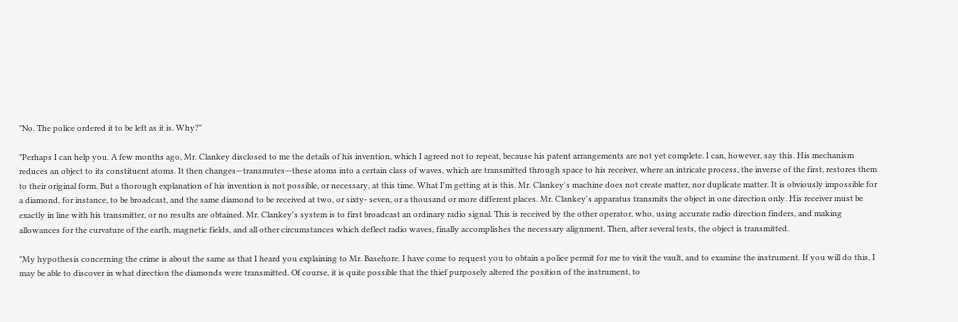"No. The police ordered it to be left as it is. Why?"

"Perhaps I can help you. A few months ago, Mr. Clankey disclosed to me the details of his invention, which I agreed not to repeat, because his patent arrangements are not yet complete. I can, however, say this. His mechanism reduces an object to its constituent atoms. It then changes—transmutes—these atoms into a certain class of waves, which are transmitted through space to his receiver, where an intricate process, the inverse of the first, restores them to their original form. But a thorough explanation of his invention is not possible, or necessary, at this time. What I'm getting at is this. Mr. Clankey's machine does not create matter, nor duplicate matter. It is obviously impossible for a diamond, for instance, to be broadcast, and the same diamond to be received at two, or sixty- seven, or a thousand or more different places. Mr. Clankey's apparatus transmits the object in one direction only. His receiver must be exactly in line with his transmitter, or no results are obtained. Mr. Clankey's system is to first broadcast an ordinary radio signal. This is received by the other operator, who, using accurate radio direction finders, and making allowances for the curvature of the earth, magnetic fields, and all other circumstances which deflect radio waves, finally accomplishes the necessary alignment. Then, after several tests, the object is transmitted.

"My hypothesis concerning the crime is about the same as that I heard you explaining to Mr. Basehore. I have come to request you to obtain a police permit for me to visit the vault, and to examine the instrument. If you will do this, I may be able to discover in what direction the diamonds were transmitted. Of course, it is quite possible that the thief purposely altered the position of the instrument, to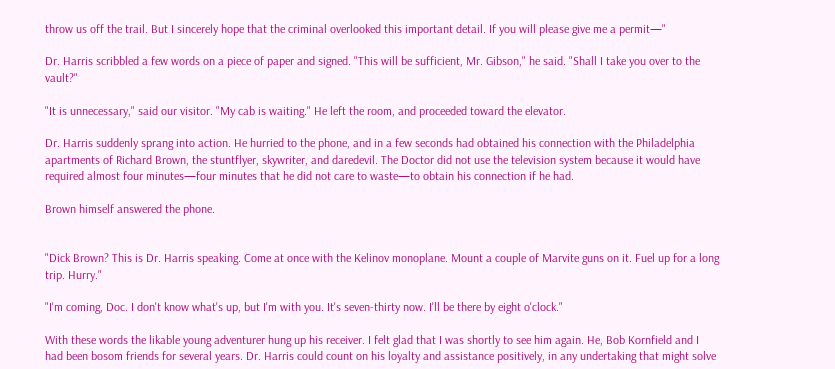throw us off the trail. But I sincerely hope that the criminal overlooked this important detail. If you will please give me a permit—"

Dr. Harris scribbled a few words on a piece of paper and signed. "This will be sufficient, Mr. Gibson," he said. "Shall I take you over to the vault?"

"It is unnecessary," said our visitor. "My cab is waiting." He left the room, and proceeded toward the elevator.

Dr. Harris suddenly sprang into action. He hurried to the phone, and in a few seconds had obtained his connection with the Philadelphia apartments of Richard Brown, the stuntflyer, skywriter, and daredevil. The Doctor did not use the television system because it would have required almost four minutes—four minutes that he did not care to waste—to obtain his connection if he had.

Brown himself answered the phone.


"Dick Brown? This is Dr. Harris speaking. Come at once with the Kelinov monoplane. Mount a couple of Marvite guns on it. Fuel up for a long trip. Hurry."

"I'm coming, Doc. I don't know what's up, but I'm with you. It's seven-thirty now. I'll be there by eight o'clock."

With these words the likable young adventurer hung up his receiver. I felt glad that I was shortly to see him again. He, Bob Kornfield and I had been bosom friends for several years. Dr. Harris could count on his loyalty and assistance positively, in any undertaking that might solve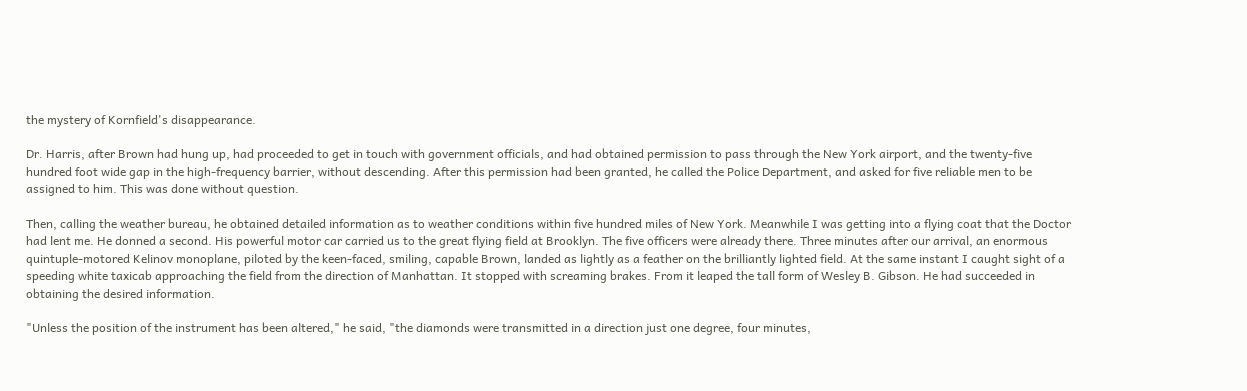the mystery of Kornfield's disappearance.

Dr. Harris, after Brown had hung up, had proceeded to get in touch with government officials, and had obtained permission to pass through the New York airport, and the twenty-five hundred foot wide gap in the high-frequency barrier, without descending. After this permission had been granted, he called the Police Department, and asked for five reliable men to be assigned to him. This was done without question.

Then, calling the weather bureau, he obtained detailed information as to weather conditions within five hundred miles of New York. Meanwhile I was getting into a flying coat that the Doctor had lent me. He donned a second. His powerful motor car carried us to the great flying field at Brooklyn. The five officers were already there. Three minutes after our arrival, an enormous quintuple-motored Kelinov monoplane, piloted by the keen-faced, smiling, capable Brown, landed as lightly as a feather on the brilliantly lighted field. At the same instant I caught sight of a speeding white taxicab approaching the field from the direction of Manhattan. It stopped with screaming brakes. From it leaped the tall form of Wesley B. Gibson. He had succeeded in obtaining the desired information.

"Unless the position of the instrument has been altered," he said, "the diamonds were transmitted in a direction just one degree, four minutes,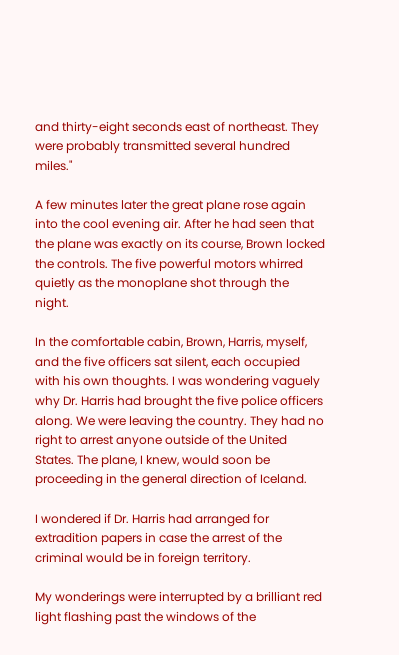and thirty-eight seconds east of northeast. They were probably transmitted several hundred miles."

A few minutes later the great plane rose again into the cool evening air. After he had seen that the plane was exactly on its course, Brown locked the controls. The five powerful motors whirred quietly as the monoplane shot through the night.

In the comfortable cabin, Brown, Harris, myself, and the five officers sat silent, each occupied with his own thoughts. I was wondering vaguely why Dr. Harris had brought the five police officers along. We were leaving the country. They had no right to arrest anyone outside of the United States. The plane, I knew, would soon be proceeding in the general direction of Iceland.

I wondered if Dr. Harris had arranged for extradition papers in case the arrest of the criminal would be in foreign territory.

My wonderings were interrupted by a brilliant red light flashing past the windows of the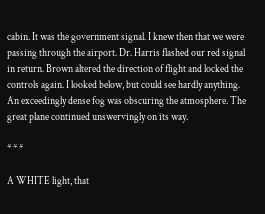cabin. It was the government signal. I knew then that we were passing through the airport. Dr. Harris flashed our red signal in return. Brown altered the direction of flight and locked the controls again. I looked below, but could see hardly anything. An exceedingly dense fog was obscuring the atmosphere. The great plane continued unswervingly on its way.

* * *

A WHITE light, that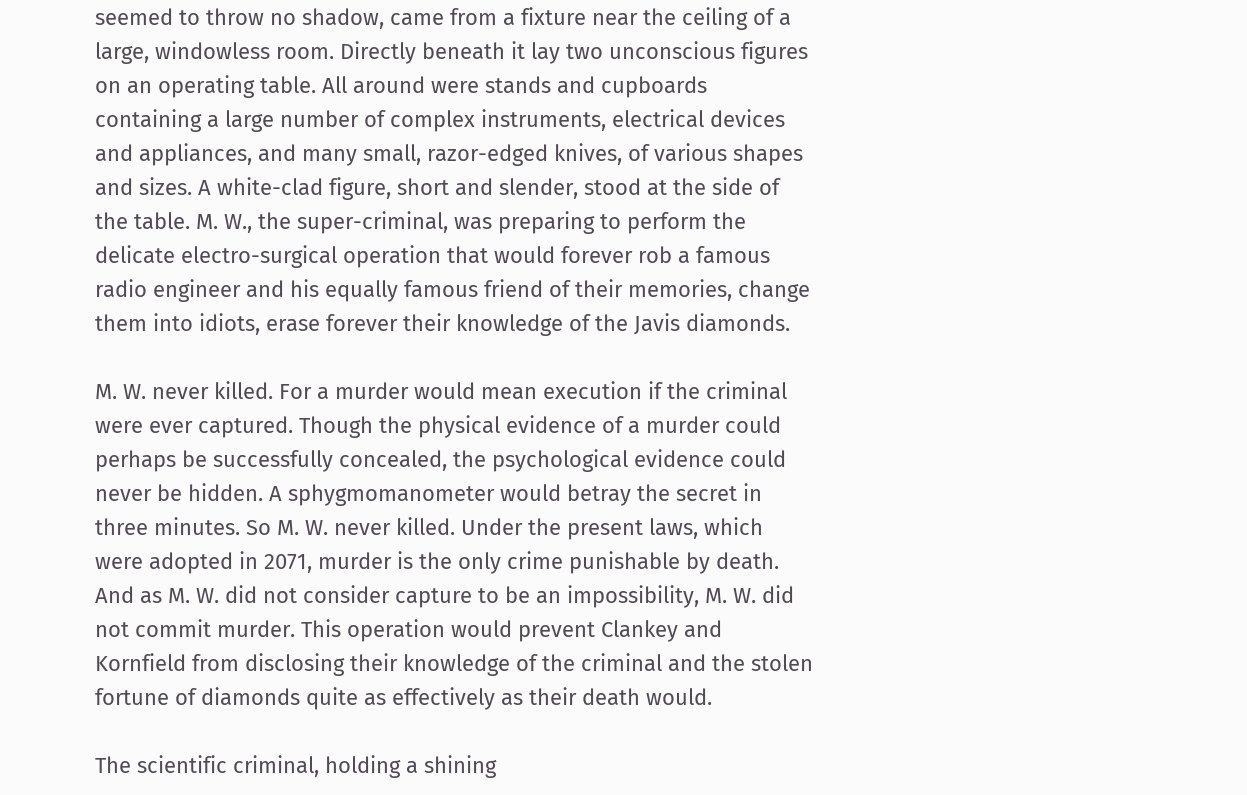seemed to throw no shadow, came from a fixture near the ceiling of a large, windowless room. Directly beneath it lay two unconscious figures on an operating table. All around were stands and cupboards containing a large number of complex instruments, electrical devices and appliances, and many small, razor-edged knives, of various shapes and sizes. A white-clad figure, short and slender, stood at the side of the table. M. W., the super-criminal, was preparing to perform the delicate electro-surgical operation that would forever rob a famous radio engineer and his equally famous friend of their memories, change them into idiots, erase forever their knowledge of the Javis diamonds.

M. W. never killed. For a murder would mean execution if the criminal were ever captured. Though the physical evidence of a murder could perhaps be successfully concealed, the psychological evidence could never be hidden. A sphygmomanometer would betray the secret in three minutes. So M. W. never killed. Under the present laws, which were adopted in 2071, murder is the only crime punishable by death. And as M. W. did not consider capture to be an impossibility, M. W. did not commit murder. This operation would prevent Clankey and Kornfield from disclosing their knowledge of the criminal and the stolen fortune of diamonds quite as effectively as their death would.

The scientific criminal, holding a shining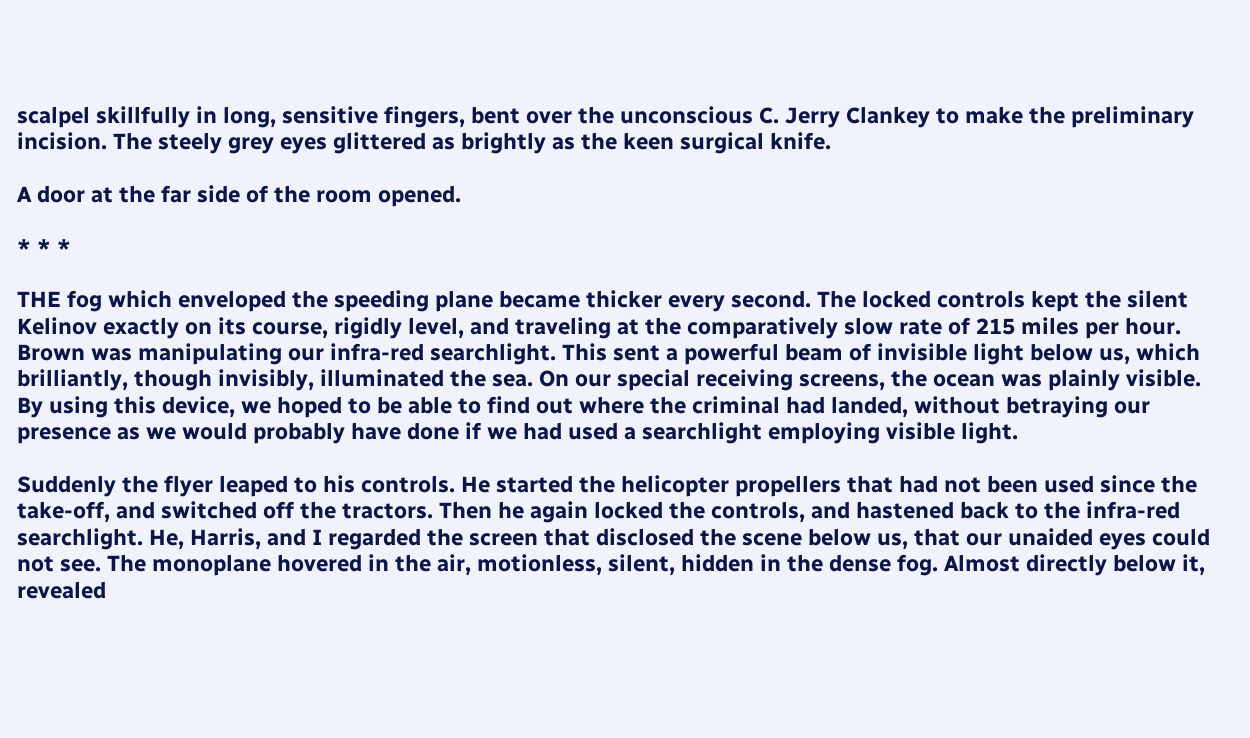scalpel skillfully in long, sensitive fingers, bent over the unconscious C. Jerry Clankey to make the preliminary incision. The steely grey eyes glittered as brightly as the keen surgical knife.

A door at the far side of the room opened.

* * *

THE fog which enveloped the speeding plane became thicker every second. The locked controls kept the silent Kelinov exactly on its course, rigidly level, and traveling at the comparatively slow rate of 215 miles per hour. Brown was manipulating our infra-red searchlight. This sent a powerful beam of invisible light below us, which brilliantly, though invisibly, illuminated the sea. On our special receiving screens, the ocean was plainly visible. By using this device, we hoped to be able to find out where the criminal had landed, without betraying our presence as we would probably have done if we had used a searchlight employing visible light.

Suddenly the flyer leaped to his controls. He started the helicopter propellers that had not been used since the take-off, and switched off the tractors. Then he again locked the controls, and hastened back to the infra-red searchlight. He, Harris, and I regarded the screen that disclosed the scene below us, that our unaided eyes could not see. The monoplane hovered in the air, motionless, silent, hidden in the dense fog. Almost directly below it, revealed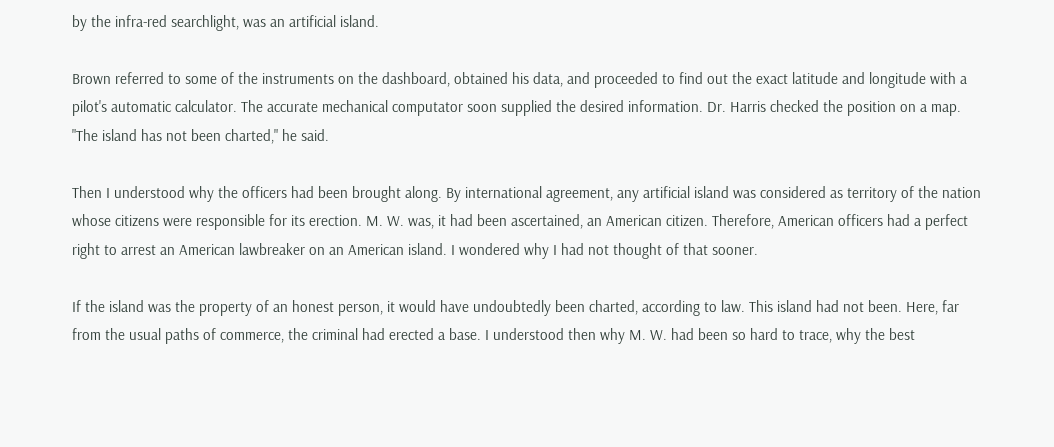by the infra-red searchlight, was an artificial island.

Brown referred to some of the instruments on the dashboard, obtained his data, and proceeded to find out the exact latitude and longitude with a pilot's automatic calculator. The accurate mechanical computator soon supplied the desired information. Dr. Harris checked the position on a map. "The island has not been charted," he said.

Then I understood why the officers had been brought along. By international agreement, any artificial island was considered as territory of the nation whose citizens were responsible for its erection. M. W. was, it had been ascertained, an American citizen. Therefore, American officers had a perfect right to arrest an American lawbreaker on an American island. I wondered why I had not thought of that sooner.

If the island was the property of an honest person, it would have undoubtedly been charted, according to law. This island had not been. Here, far from the usual paths of commerce, the criminal had erected a base. I understood then why M. W. had been so hard to trace, why the best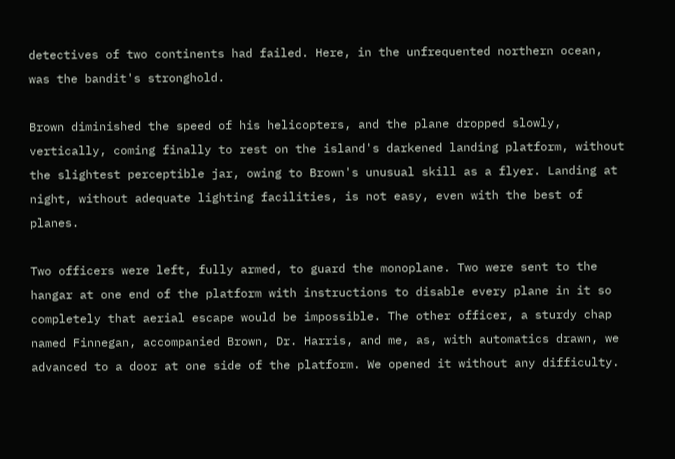detectives of two continents had failed. Here, in the unfrequented northern ocean, was the bandit's stronghold.

Brown diminished the speed of his helicopters, and the plane dropped slowly, vertically, coming finally to rest on the island's darkened landing platform, without the slightest perceptible jar, owing to Brown's unusual skill as a flyer. Landing at night, without adequate lighting facilities, is not easy, even with the best of planes.

Two officers were left, fully armed, to guard the monoplane. Two were sent to the hangar at one end of the platform with instructions to disable every plane in it so completely that aerial escape would be impossible. The other officer, a sturdy chap named Finnegan, accompanied Brown, Dr. Harris, and me, as, with automatics drawn, we advanced to a door at one side of the platform. We opened it without any difficulty.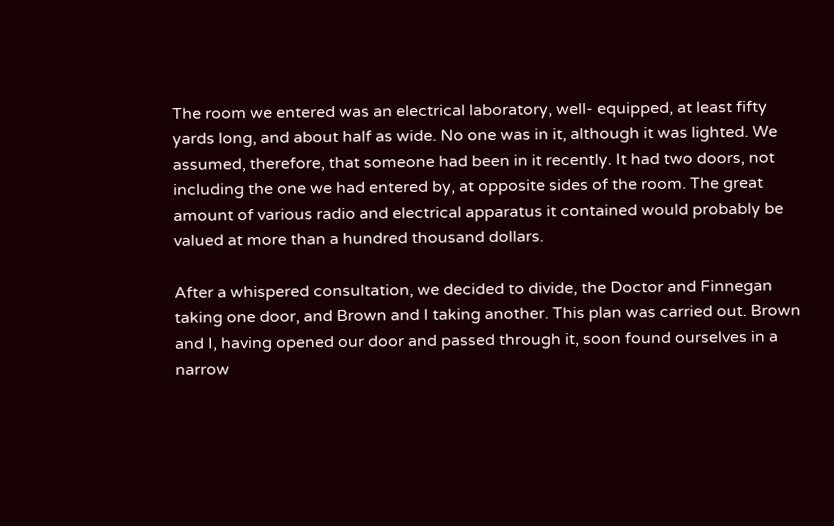The room we entered was an electrical laboratory, well- equipped, at least fifty yards long, and about half as wide. No one was in it, although it was lighted. We assumed, therefore, that someone had been in it recently. It had two doors, not including the one we had entered by, at opposite sides of the room. The great amount of various radio and electrical apparatus it contained would probably be valued at more than a hundred thousand dollars.

After a whispered consultation, we decided to divide, the Doctor and Finnegan taking one door, and Brown and I taking another. This plan was carried out. Brown and I, having opened our door and passed through it, soon found ourselves in a narrow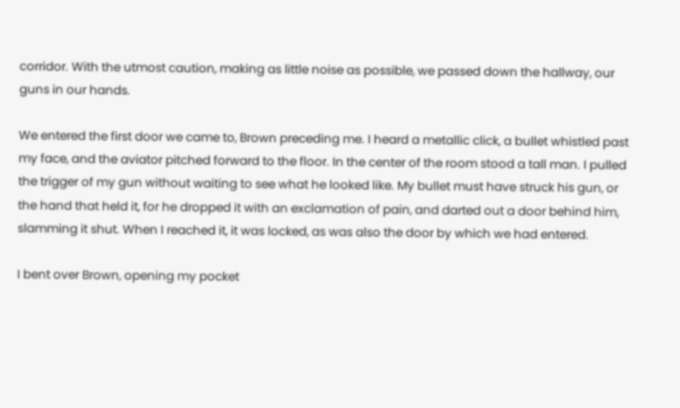corridor. With the utmost caution, making as little noise as possible, we passed down the hallway, our guns in our hands.

We entered the first door we came to, Brown preceding me. I heard a metallic click, a bullet whistled past my face, and the aviator pitched forward to the floor. In the center of the room stood a tall man. I pulled the trigger of my gun without waiting to see what he looked like. My bullet must have struck his gun, or the hand that held it, for he dropped it with an exclamation of pain, and darted out a door behind him, slamming it shut. When I reached it, it was locked, as was also the door by which we had entered.

I bent over Brown, opening my pocket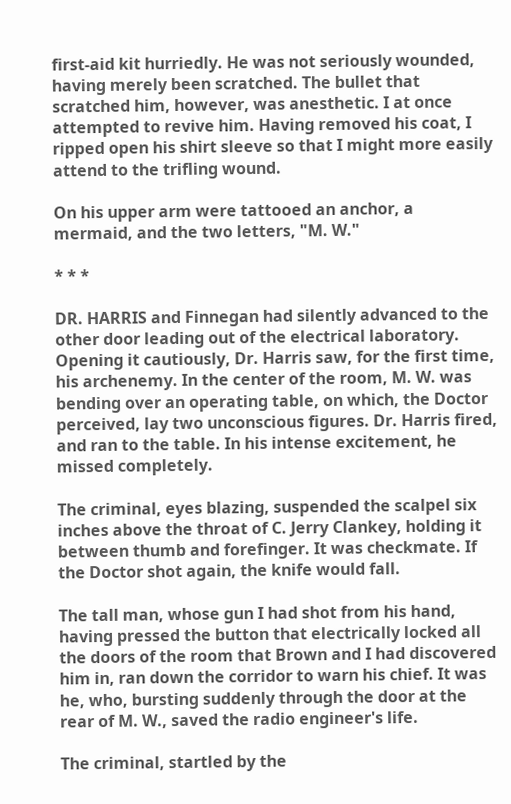first-aid kit hurriedly. He was not seriously wounded, having merely been scratched. The bullet that scratched him, however, was anesthetic. I at once attempted to revive him. Having removed his coat, I ripped open his shirt sleeve so that I might more easily attend to the trifling wound.

On his upper arm were tattooed an anchor, a mermaid, and the two letters, "M. W."

* * *

DR. HARRIS and Finnegan had silently advanced to the other door leading out of the electrical laboratory. Opening it cautiously, Dr. Harris saw, for the first time, his archenemy. In the center of the room, M. W. was bending over an operating table, on which, the Doctor perceived, lay two unconscious figures. Dr. Harris fired, and ran to the table. In his intense excitement, he missed completely.

The criminal, eyes blazing, suspended the scalpel six inches above the throat of C. Jerry Clankey, holding it between thumb and forefinger. It was checkmate. If the Doctor shot again, the knife would fall.

The tall man, whose gun I had shot from his hand, having pressed the button that electrically locked all the doors of the room that Brown and I had discovered him in, ran down the corridor to warn his chief. It was he, who, bursting suddenly through the door at the rear of M. W., saved the radio engineer's life.

The criminal, startled by the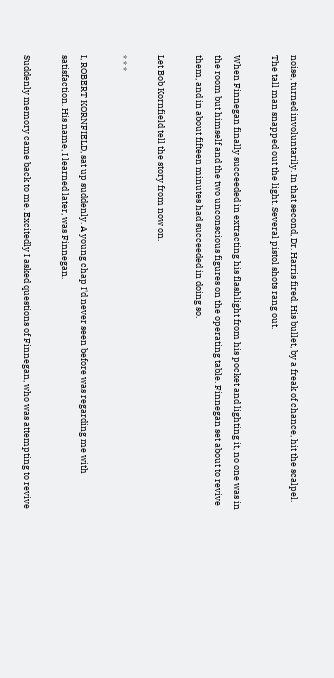noise, turned involuntarily. In that second, Dr. Harris fired. His bullet, by a freak of chance, hit the scalpel. The tall man snapped out the light. Several pistol shots rang out.

When Finnegan finally succeeded in extracting his flashlight from his pocket and lighting it, no one was in the room but himself and the two unconscious figures on the operating table. Finnegan set about to revive them, and in about fifteen minutes had succeeded in doing so.

Let Bob Kornfield tell the story from now on.

* * *

I, ROBERT KORNFIELD, sat up suddenly. A young chap I'd never seen before was regarding me with satisfaction. His name, I learned later, was Finnegan.

Suddenly memory came back to me. Excitedly I asked questions of Finnegan, who was attempting to revive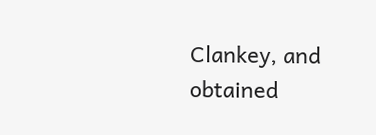Clankey, and obtained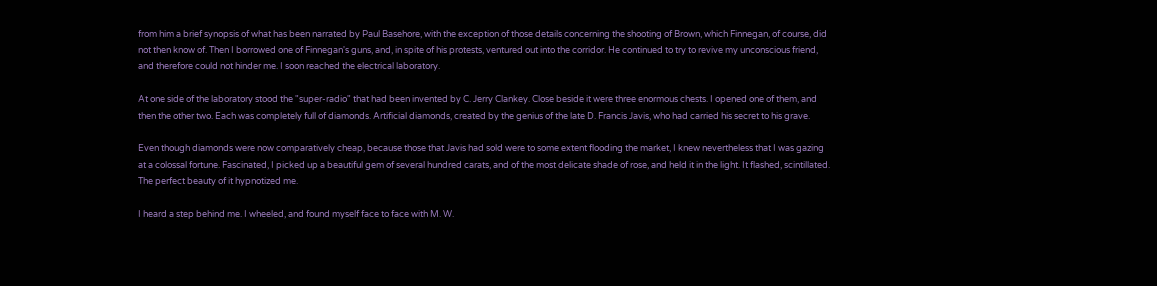from him a brief synopsis of what has been narrated by Paul Basehore, with the exception of those details concerning the shooting of Brown, which Finnegan, of course, did not then know of. Then I borrowed one of Finnegan's guns, and, in spite of his protests, ventured out into the corridor. He continued to try to revive my unconscious friend, and therefore could not hinder me. I soon reached the electrical laboratory.

At one side of the laboratory stood the "super-radio" that had been invented by C. Jerry Clankey. Close beside it were three enormous chests. I opened one of them, and then the other two. Each was completely full of diamonds. Artificial diamonds, created by the genius of the late D. Francis Javis, who had carried his secret to his grave.

Even though diamonds were now comparatively cheap, because those that Javis had sold were to some extent flooding the market, I knew nevertheless that I was gazing at a colossal fortune. Fascinated, I picked up a beautiful gem of several hundred carats, and of the most delicate shade of rose, and held it in the light. It flashed, scintillated. The perfect beauty of it hypnotized me.

I heard a step behind me. I wheeled, and found myself face to face with M. W.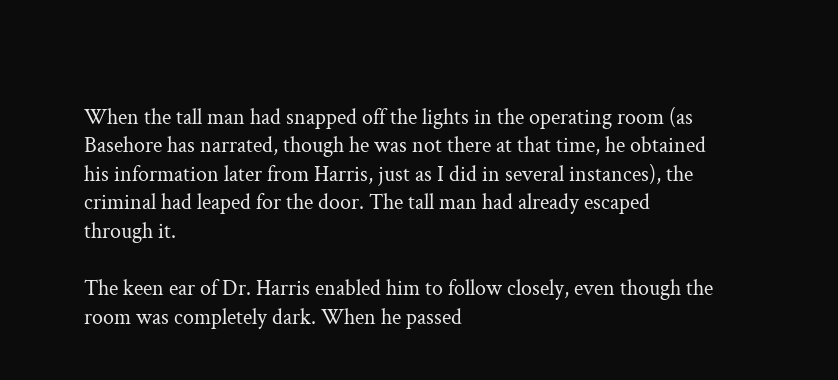When the tall man had snapped off the lights in the operating room (as Basehore has narrated, though he was not there at that time, he obtained his information later from Harris, just as I did in several instances), the criminal had leaped for the door. The tall man had already escaped through it.

The keen ear of Dr. Harris enabled him to follow closely, even though the room was completely dark. When he passed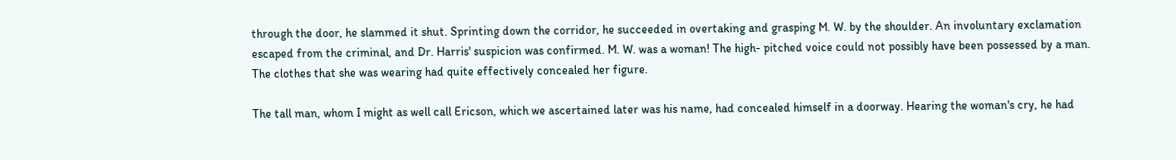through the door, he slammed it shut. Sprinting down the corridor, he succeeded in overtaking and grasping M. W. by the shoulder. An involuntary exclamation escaped from the criminal, and Dr. Harris' suspicion was confirmed. M. W. was a woman! The high- pitched voice could not possibly have been possessed by a man. The clothes that she was wearing had quite effectively concealed her figure.

The tall man, whom I might as well call Ericson, which we ascertained later was his name, had concealed himself in a doorway. Hearing the woman's cry, he had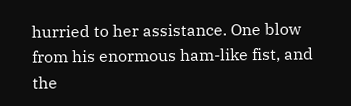hurried to her assistance. One blow from his enormous ham-like fist, and the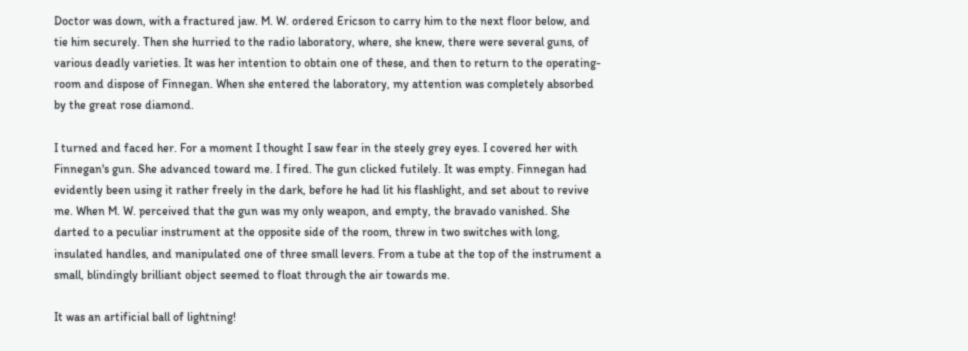Doctor was down, with a fractured jaw. M. W. ordered Ericson to carry him to the next floor below, and tie him securely. Then she hurried to the radio laboratory, where, she knew, there were several guns, of various deadly varieties. It was her intention to obtain one of these, and then to return to the operating-room and dispose of Finnegan. When she entered the laboratory, my attention was completely absorbed by the great rose diamond.

I turned and faced her. For a moment I thought I saw fear in the steely grey eyes. I covered her with Finnegan's gun. She advanced toward me. I fired. The gun clicked futilely. It was empty. Finnegan had evidently been using it rather freely in the dark, before he had lit his flashlight, and set about to revive me. When M. W. perceived that the gun was my only weapon, and empty, the bravado vanished. She darted to a peculiar instrument at the opposite side of the room, threw in two switches with long, insulated handles, and manipulated one of three small levers. From a tube at the top of the instrument a small, blindingly brilliant object seemed to float through the air towards me.

It was an artificial ball of lightning!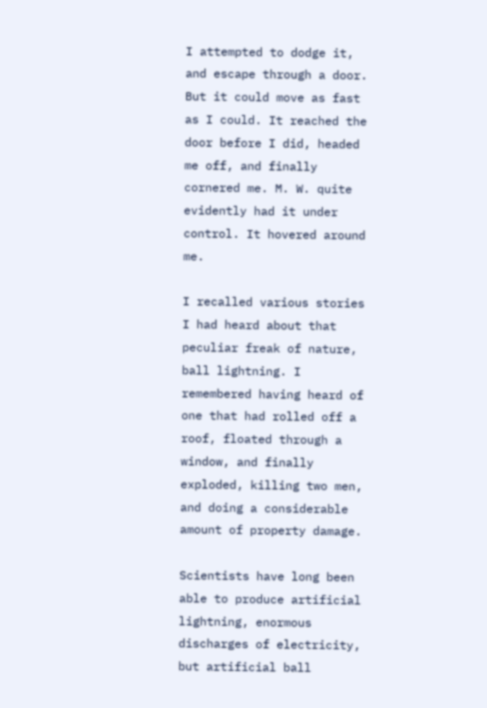I attempted to dodge it, and escape through a door. But it could move as fast as I could. It reached the door before I did, headed me off, and finally cornered me. M. W. quite evidently had it under control. It hovered around me.

I recalled various stories I had heard about that peculiar freak of nature, ball lightning. I remembered having heard of one that had rolled off a roof, floated through a window, and finally exploded, killing two men, and doing a considerable amount of property damage.

Scientists have long been able to produce artificial lightning, enormous discharges of electricity, but artificial ball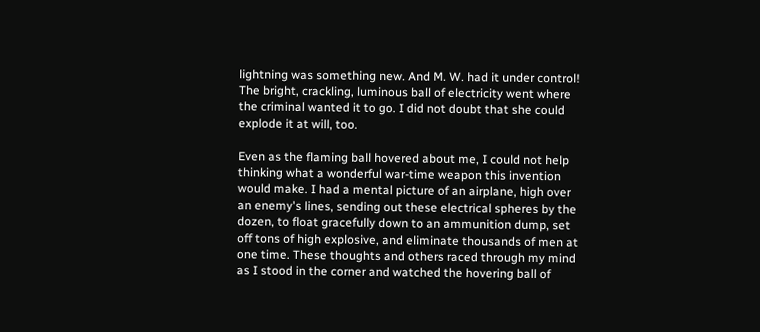lightning was something new. And M. W. had it under control! The bright, crackling, luminous ball of electricity went where the criminal wanted it to go. I did not doubt that she could explode it at will, too.

Even as the flaming ball hovered about me, I could not help thinking what a wonderful war-time weapon this invention would make. I had a mental picture of an airplane, high over an enemy's lines, sending out these electrical spheres by the dozen, to float gracefully down to an ammunition dump, set off tons of high explosive, and eliminate thousands of men at one time. These thoughts and others raced through my mind as I stood in the corner and watched the hovering ball of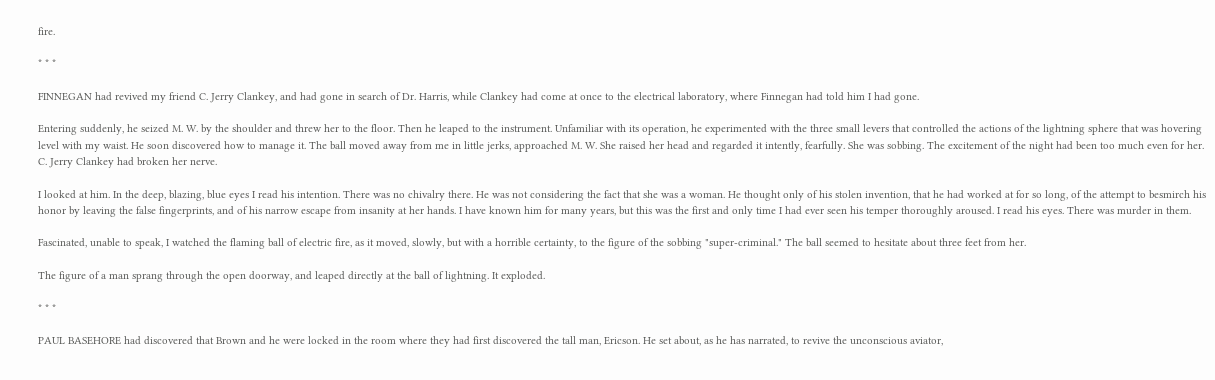fire.

* * *

FINNEGAN had revived my friend C. Jerry Clankey, and had gone in search of Dr. Harris, while Clankey had come at once to the electrical laboratory, where Finnegan had told him I had gone.

Entering suddenly, he seized M. W. by the shoulder and threw her to the floor. Then he leaped to the instrument. Unfamiliar with its operation, he experimented with the three small levers that controlled the actions of the lightning sphere that was hovering level with my waist. He soon discovered how to manage it. The ball moved away from me in little jerks, approached M. W. She raised her head and regarded it intently, fearfully. She was sobbing. The excitement of the night had been too much even for her. C. Jerry Clankey had broken her nerve.

I looked at him. In the deep, blazing, blue eyes I read his intention. There was no chivalry there. He was not considering the fact that she was a woman. He thought only of his stolen invention, that he had worked at for so long, of the attempt to besmirch his honor by leaving the false fingerprints, and of his narrow escape from insanity at her hands. I have known him for many years, but this was the first and only time I had ever seen his temper thoroughly aroused. I read his eyes. There was murder in them.

Fascinated, unable to speak, I watched the flaming ball of electric fire, as it moved, slowly, but with a horrible certainty, to the figure of the sobbing "super-criminal." The ball seemed to hesitate about three feet from her.

The figure of a man sprang through the open doorway, and leaped directly at the ball of lightning. It exploded.

* * *

PAUL BASEHORE had discovered that Brown and he were locked in the room where they had first discovered the tall man, Ericson. He set about, as he has narrated, to revive the unconscious aviator,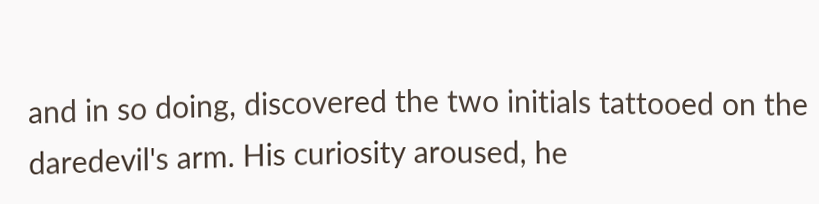and in so doing, discovered the two initials tattooed on the daredevil's arm. His curiosity aroused, he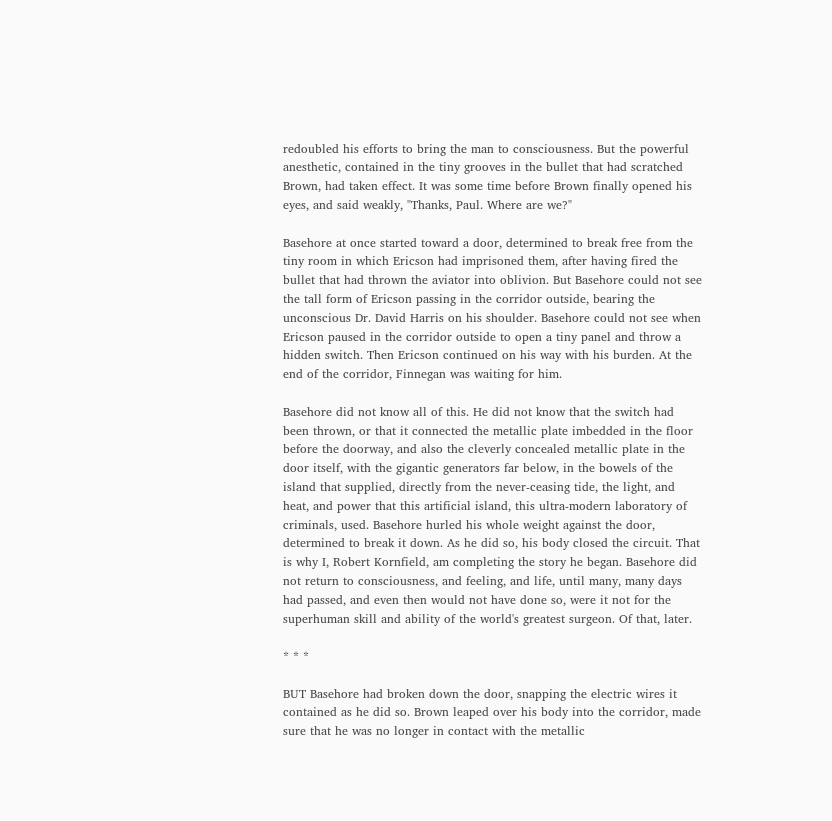redoubled his efforts to bring the man to consciousness. But the powerful anesthetic, contained in the tiny grooves in the bullet that had scratched Brown, had taken effect. It was some time before Brown finally opened his eyes, and said weakly, "Thanks, Paul. Where are we?"

Basehore at once started toward a door, determined to break free from the tiny room in which Ericson had imprisoned them, after having fired the bullet that had thrown the aviator into oblivion. But Basehore could not see the tall form of Ericson passing in the corridor outside, bearing the unconscious Dr. David Harris on his shoulder. Basehore could not see when Ericson paused in the corridor outside to open a tiny panel and throw a hidden switch. Then Ericson continued on his way with his burden. At the end of the corridor, Finnegan was waiting for him.

Basehore did not know all of this. He did not know that the switch had been thrown, or that it connected the metallic plate imbedded in the floor before the doorway, and also the cleverly concealed metallic plate in the door itself, with the gigantic generators far below, in the bowels of the island that supplied, directly from the never-ceasing tide, the light, and heat, and power that this artificial island, this ultra-modern laboratory of criminals, used. Basehore hurled his whole weight against the door, determined to break it down. As he did so, his body closed the circuit. That is why I, Robert Kornfield, am completing the story he began. Basehore did not return to consciousness, and feeling, and life, until many, many days had passed, and even then would not have done so, were it not for the superhuman skill and ability of the world's greatest surgeon. Of that, later.

* * *

BUT Basehore had broken down the door, snapping the electric wires it contained as he did so. Brown leaped over his body into the corridor, made sure that he was no longer in contact with the metallic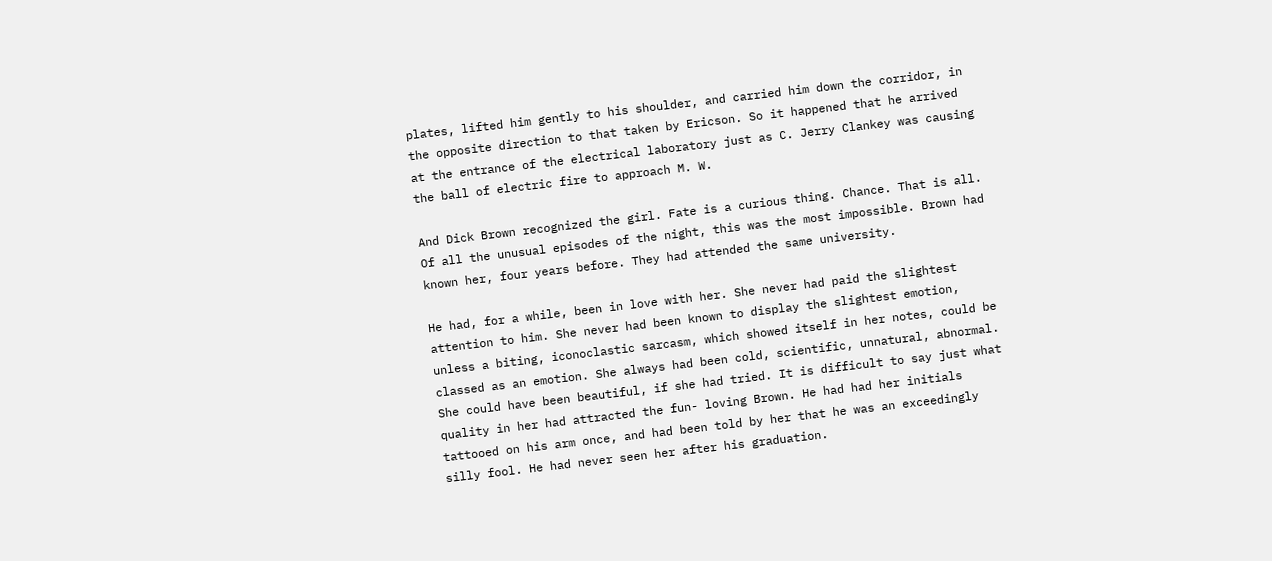plates, lifted him gently to his shoulder, and carried him down the corridor, in the opposite direction to that taken by Ericson. So it happened that he arrived at the entrance of the electrical laboratory just as C. Jerry Clankey was causing the ball of electric fire to approach M. W.

And Dick Brown recognized the girl. Fate is a curious thing. Chance. That is all. Of all the unusual episodes of the night, this was the most impossible. Brown had known her, four years before. They had attended the same university.

He had, for a while, been in love with her. She never had paid the slightest attention to him. She never had been known to display the slightest emotion, unless a biting, iconoclastic sarcasm, which showed itself in her notes, could be classed as an emotion. She always had been cold, scientific, unnatural, abnormal. She could have been beautiful, if she had tried. It is difficult to say just what quality in her had attracted the fun- loving Brown. He had had her initials tattooed on his arm once, and had been told by her that he was an exceedingly silly fool. He had never seen her after his graduation.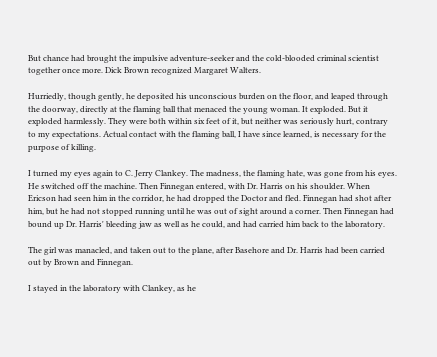But chance had brought the impulsive adventure-seeker and the cold-blooded criminal scientist together once more. Dick Brown recognized Margaret Walters.

Hurriedly, though gently, he deposited his unconscious burden on the floor, and leaped through the doorway, directly at the flaming ball that menaced the young woman. It exploded. But it exploded harmlessly. They were both within six feet of it, but neither was seriously hurt, contrary to my expectations. Actual contact with the flaming ball, I have since learned, is necessary for the purpose of killing.

I turned my eyes again to C. Jerry Clankey. The madness, the flaming hate, was gone from his eyes. He switched off the machine. Then Finnegan entered, with Dr. Harris on his shoulder. When Ericson had seen him in the corridor, he had dropped the Doctor and fled. Finnegan had shot after him, but he had not stopped running until he was out of sight around a corner. Then Finnegan had bound up Dr. Harris' bleeding jaw as well as he could, and had carried him back to the laboratory.

The girl was manacled, and taken out to the plane, after Basehore and Dr. Harris had been carried out by Brown and Finnegan.

I stayed in the laboratory with Clankey, as he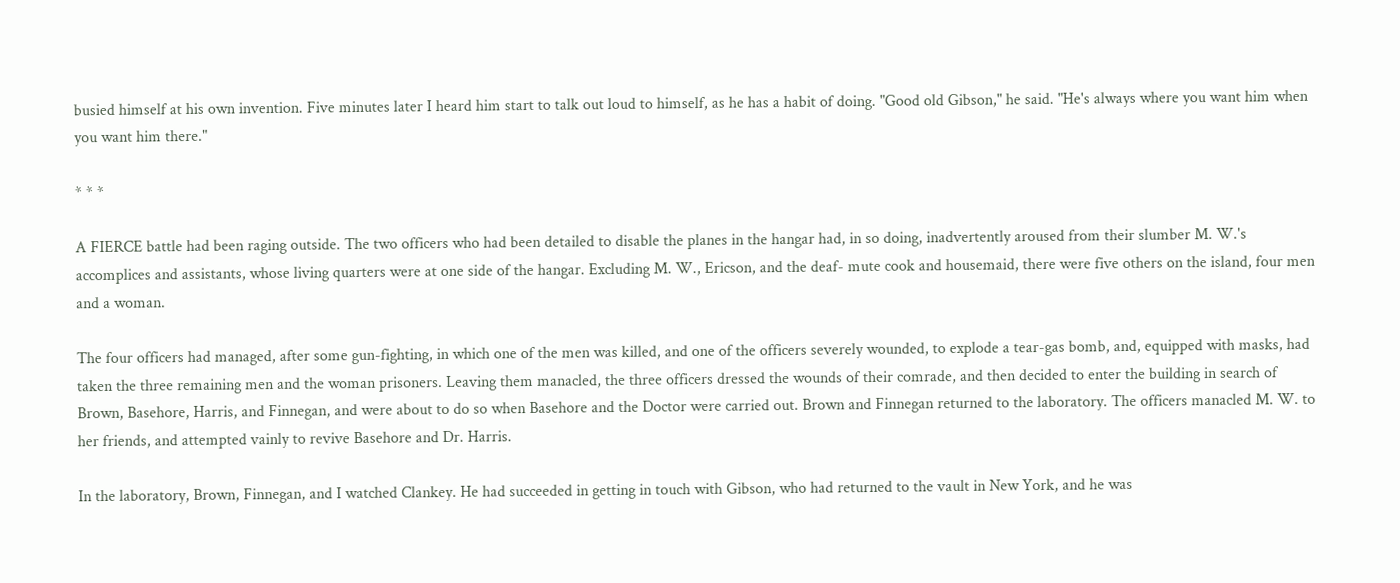busied himself at his own invention. Five minutes later I heard him start to talk out loud to himself, as he has a habit of doing. "Good old Gibson," he said. "He's always where you want him when you want him there."

* * *

A FIERCE battle had been raging outside. The two officers who had been detailed to disable the planes in the hangar had, in so doing, inadvertently aroused from their slumber M. W.'s accomplices and assistants, whose living quarters were at one side of the hangar. Excluding M. W., Ericson, and the deaf- mute cook and housemaid, there were five others on the island, four men and a woman.

The four officers had managed, after some gun-fighting, in which one of the men was killed, and one of the officers severely wounded, to explode a tear-gas bomb, and, equipped with masks, had taken the three remaining men and the woman prisoners. Leaving them manacled, the three officers dressed the wounds of their comrade, and then decided to enter the building in search of Brown, Basehore, Harris, and Finnegan, and were about to do so when Basehore and the Doctor were carried out. Brown and Finnegan returned to the laboratory. The officers manacled M. W. to her friends, and attempted vainly to revive Basehore and Dr. Harris.

In the laboratory, Brown, Finnegan, and I watched Clankey. He had succeeded in getting in touch with Gibson, who had returned to the vault in New York, and he was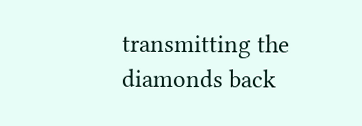transmitting the diamonds back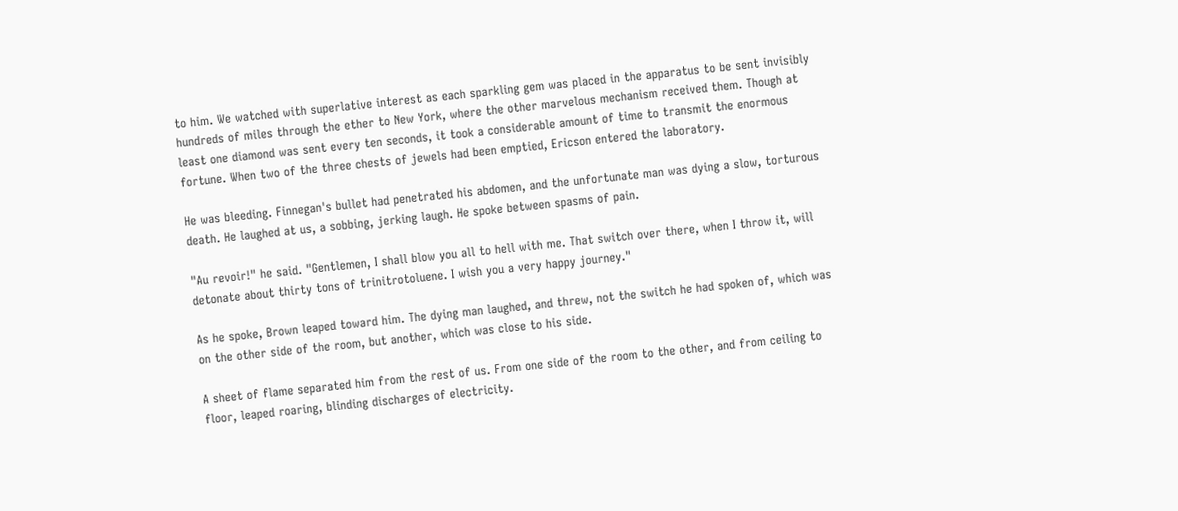to him. We watched with superlative interest as each sparkling gem was placed in the apparatus to be sent invisibly hundreds of miles through the ether to New York, where the other marvelous mechanism received them. Though at least one diamond was sent every ten seconds, it took a considerable amount of time to transmit the enormous fortune. When two of the three chests of jewels had been emptied, Ericson entered the laboratory.

He was bleeding. Finnegan's bullet had penetrated his abdomen, and the unfortunate man was dying a slow, torturous death. He laughed at us, a sobbing, jerking laugh. He spoke between spasms of pain.

"Au revoir!" he said. "Gentlemen, I shall blow you all to hell with me. That switch over there, when I throw it, will detonate about thirty tons of trinitrotoluene. I wish you a very happy journey."

As he spoke, Brown leaped toward him. The dying man laughed, and threw, not the switch he had spoken of, which was on the other side of the room, but another, which was close to his side.

A sheet of flame separated him from the rest of us. From one side of the room to the other, and from ceiling to floor, leaped roaring, blinding discharges of electricity.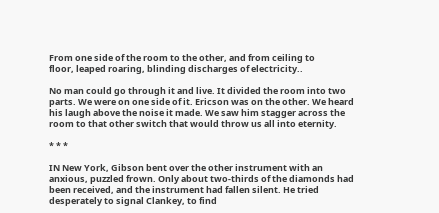From one side of the room to the other, and from ceiling to
floor, leaped roaring, blinding discharges of electricity..

No man could go through it and live. It divided the room into two parts. We were on one side of it. Ericson was on the other. We heard his laugh above the noise it made. We saw him stagger across the room to that other switch that would throw us all into eternity.

* * *

IN New York, Gibson bent over the other instrument with an anxious, puzzled frown. Only about two-thirds of the diamonds had been received, and the instrument had fallen silent. He tried desperately to signal Clankey, to find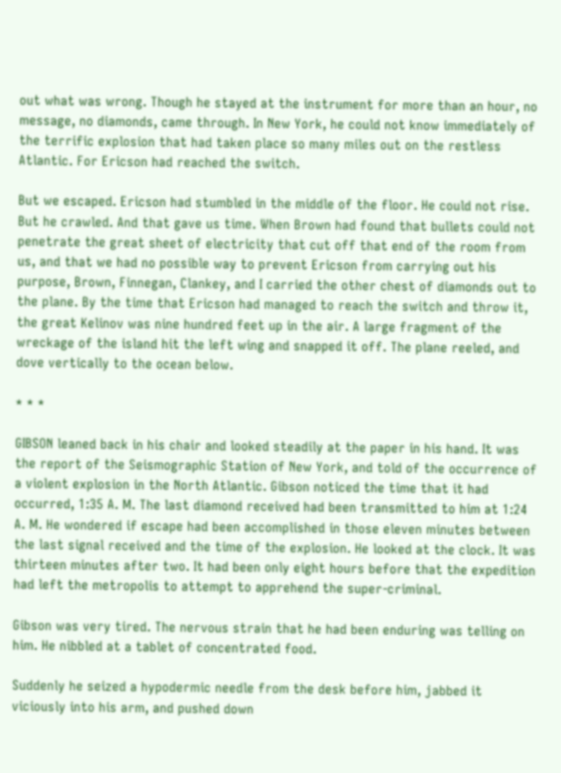out what was wrong. Though he stayed at the instrument for more than an hour, no message, no diamonds, came through. In New York, he could not know immediately of the terrific explosion that had taken place so many miles out on the restless Atlantic. For Ericson had reached the switch.

But we escaped. Ericson had stumbled in the middle of the floor. He could not rise. But he crawled. And that gave us time. When Brown had found that bullets could not penetrate the great sheet of electricity that cut off that end of the room from us, and that we had no possible way to prevent Ericson from carrying out his purpose, Brown, Finnegan, Clankey, and I carried the other chest of diamonds out to the plane. By the time that Ericson had managed to reach the switch and throw it, the great Kelinov was nine hundred feet up in the air. A large fragment of the wreckage of the island hit the left wing and snapped it off. The plane reeled, and dove vertically to the ocean below.

* * *

GIBSON leaned back in his chair and looked steadily at the paper in his hand. It was the report of the Seismographic Station of New York, and told of the occurrence of a violent explosion in the North Atlantic. Gibson noticed the time that it had occurred, 1:35 A. M. The last diamond received had been transmitted to him at 1:24 A. M. He wondered if escape had been accomplished in those eleven minutes between the last signal received and the time of the explosion. He looked at the clock. It was thirteen minutes after two. It had been only eight hours before that the expedition had left the metropolis to attempt to apprehend the super-criminal.

Gibson was very tired. The nervous strain that he had been enduring was telling on him. He nibbled at a tablet of concentrated food.

Suddenly he seized a hypodermic needle from the desk before him, jabbed it viciously into his arm, and pushed down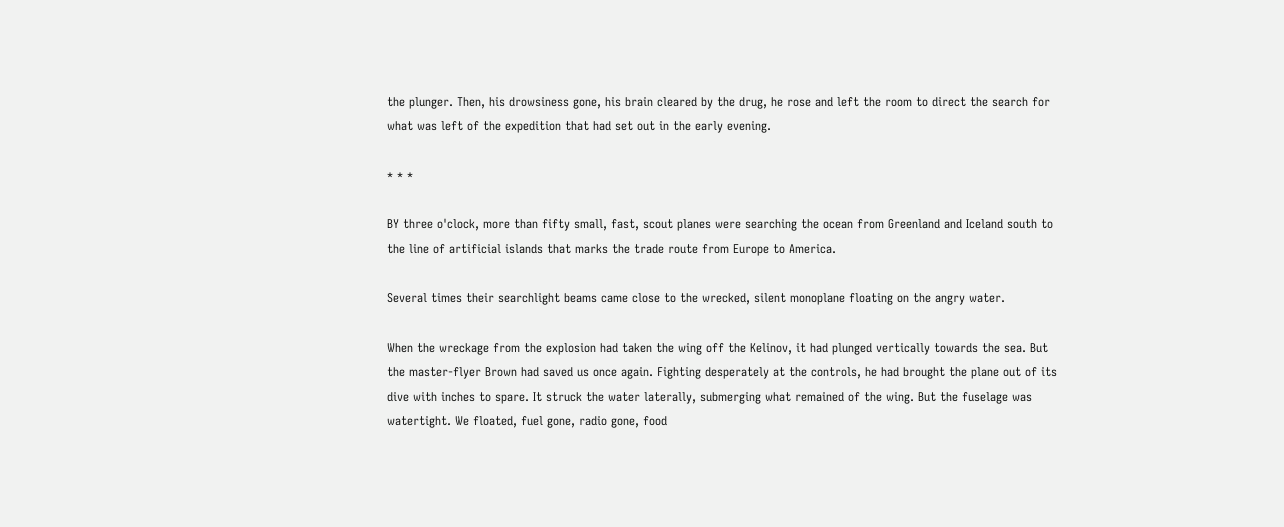the plunger. Then, his drowsiness gone, his brain cleared by the drug, he rose and left the room to direct the search for what was left of the expedition that had set out in the early evening.

* * *

BY three o'clock, more than fifty small, fast, scout planes were searching the ocean from Greenland and Iceland south to the line of artificial islands that marks the trade route from Europe to America.

Several times their searchlight beams came close to the wrecked, silent monoplane floating on the angry water.

When the wreckage from the explosion had taken the wing off the Kelinov, it had plunged vertically towards the sea. But the master-flyer Brown had saved us once again. Fighting desperately at the controls, he had brought the plane out of its dive with inches to spare. It struck the water laterally, submerging what remained of the wing. But the fuselage was watertight. We floated, fuel gone, radio gone, food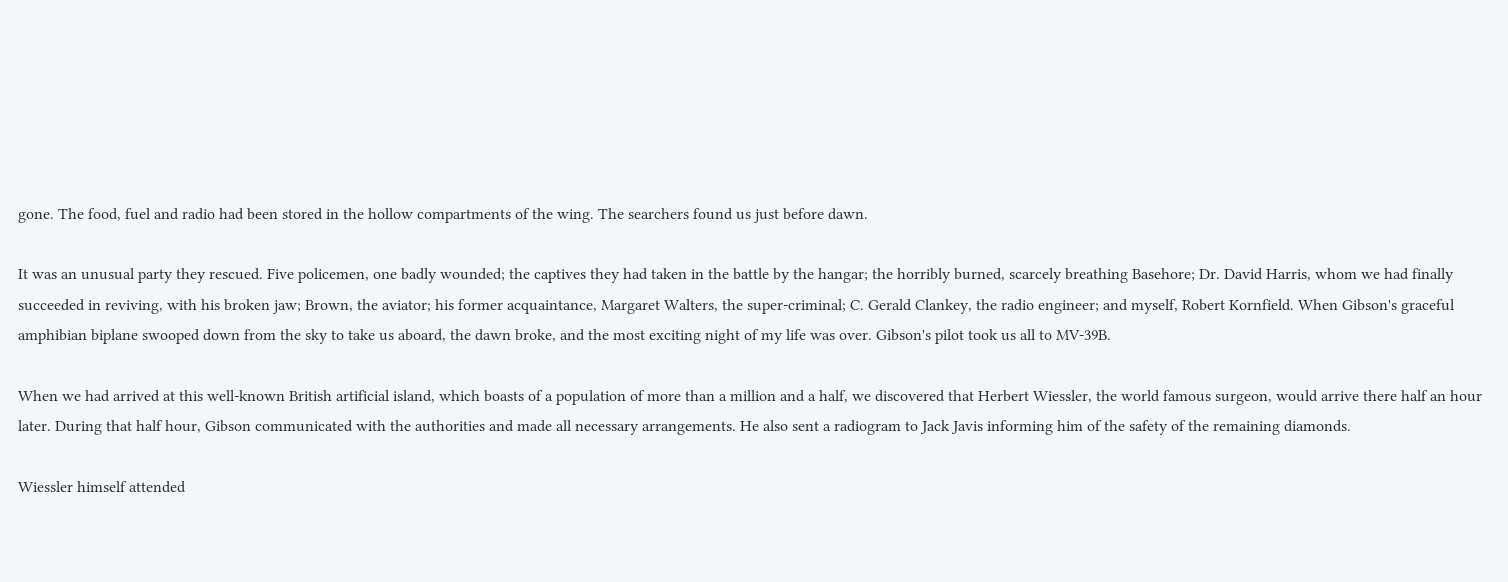gone. The food, fuel and radio had been stored in the hollow compartments of the wing. The searchers found us just before dawn.

It was an unusual party they rescued. Five policemen, one badly wounded; the captives they had taken in the battle by the hangar; the horribly burned, scarcely breathing Basehore; Dr. David Harris, whom we had finally succeeded in reviving, with his broken jaw; Brown, the aviator; his former acquaintance, Margaret Walters, the super-criminal; C. Gerald Clankey, the radio engineer; and myself, Robert Kornfield. When Gibson's graceful amphibian biplane swooped down from the sky to take us aboard, the dawn broke, and the most exciting night of my life was over. Gibson's pilot took us all to MV-39B.

When we had arrived at this well-known British artificial island, which boasts of a population of more than a million and a half, we discovered that Herbert Wiessler, the world famous surgeon, would arrive there half an hour later. During that half hour, Gibson communicated with the authorities and made all necessary arrangements. He also sent a radiogram to Jack Javis informing him of the safety of the remaining diamonds.

Wiessler himself attended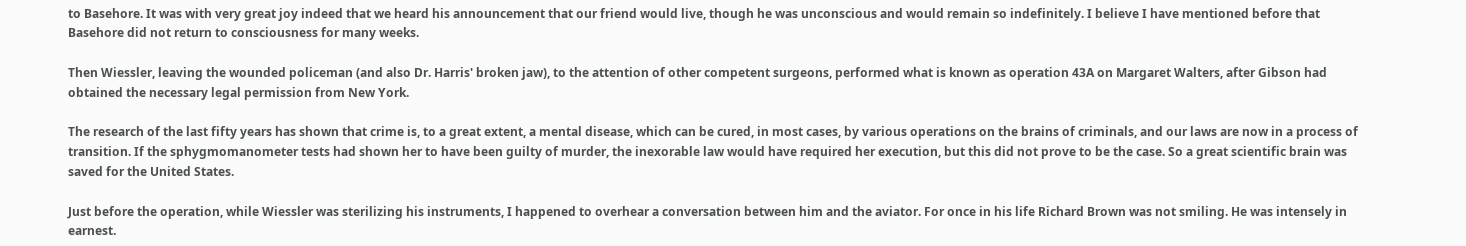to Basehore. It was with very great joy indeed that we heard his announcement that our friend would live, though he was unconscious and would remain so indefinitely. I believe I have mentioned before that Basehore did not return to consciousness for many weeks.

Then Wiessler, leaving the wounded policeman (and also Dr. Harris' broken jaw), to the attention of other competent surgeons, performed what is known as operation 43A on Margaret Walters, after Gibson had obtained the necessary legal permission from New York.

The research of the last fifty years has shown that crime is, to a great extent, a mental disease, which can be cured, in most cases, by various operations on the brains of criminals, and our laws are now in a process of transition. If the sphygmomanometer tests had shown her to have been guilty of murder, the inexorable law would have required her execution, but this did not prove to be the case. So a great scientific brain was saved for the United States.

Just before the operation, while Wiessler was sterilizing his instruments, I happened to overhear a conversation between him and the aviator. For once in his life Richard Brown was not smiling. He was intensely in earnest.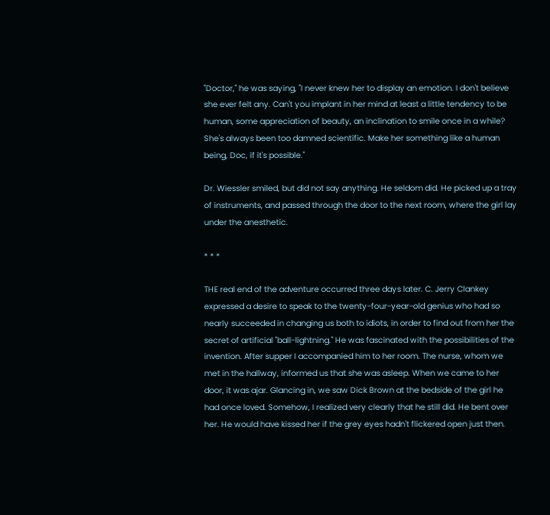"Doctor," he was saying, "I never knew her to display an emotion. I don't believe she ever felt any. Can't you implant in her mind at least a little tendency to be human, some appreciation of beauty, an inclination to smile once in a while? She's always been too damned scientific. Make her something like a human being, Doc, if it's possible."

Dr. Wiessler smiled, but did not say anything. He seldom did. He picked up a tray of instruments, and passed through the door to the next room, where the girl lay under the anesthetic.

* * *

THE real end of the adventure occurred three days later. C. Jerry Clankey expressed a desire to speak to the twenty-four-year-old genius who had so nearly succeeded in changing us both to idiots, in order to find out from her the secret of artificial "ball-lightning." He was fascinated with the possibilities of the invention. After supper I accompanied him to her room. The nurse, whom we met in the hallway, informed us that she was asleep. When we came to her door, it was ajar. Glancing in, we saw Dick Brown at the bedside of the girl he had once loved. Somehow, I realized very clearly that he still did. He bent over her. He would have kissed her if the grey eyes hadn't flickered open just then.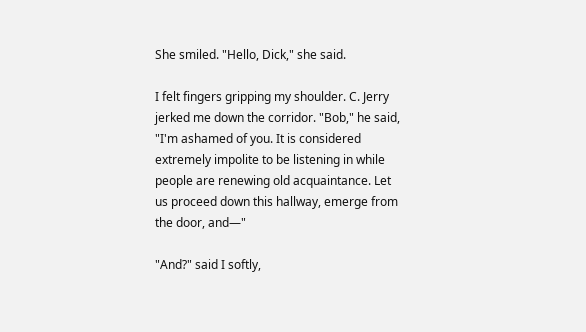She smiled. "Hello, Dick," she said.

I felt fingers gripping my shoulder. C. Jerry jerked me down the corridor. "Bob," he said, "I'm ashamed of you. It is considered extremely impolite to be listening in while people are renewing old acquaintance. Let us proceed down this hallway, emerge from the door, and—"

"And?" said I softly,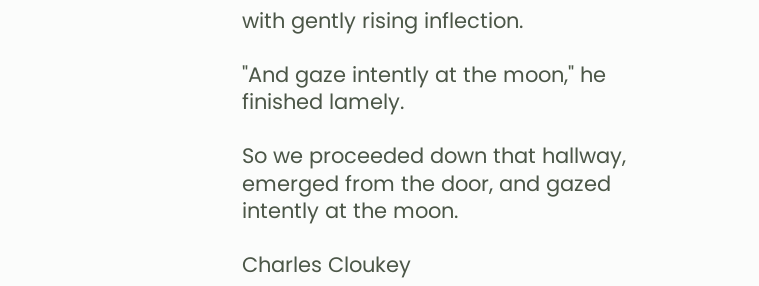with gently rising inflection.

"And gaze intently at the moon," he finished lamely.

So we proceeded down that hallway, emerged from the door, and gazed intently at the moon.

Charles Cloukey